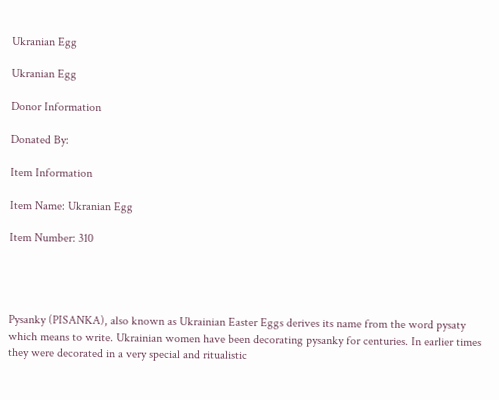Ukranian Egg

Ukranian Egg

Donor Information

Donated By:

Item Information

Item Name: Ukranian Egg

Item Number: 310




Pysanky (PISANKA), also known as Ukrainian Easter Eggs derives its name from the word pysaty which means to write. Ukrainian women have been decorating pysanky for centuries. In earlier times they were decorated in a very special and ritualistic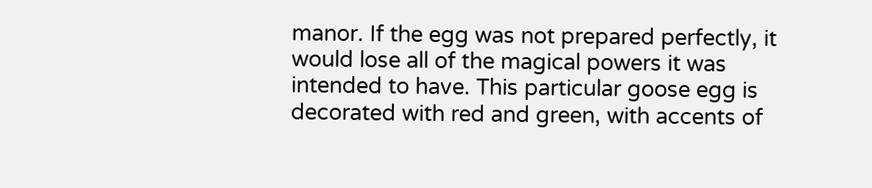manor. If the egg was not prepared perfectly, it would lose all of the magical powers it was intended to have. This particular goose egg is decorated with red and green, with accents of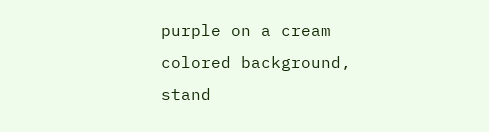purple on a cream colored background, stand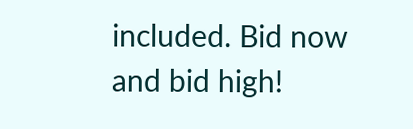included. Bid now and bid high!